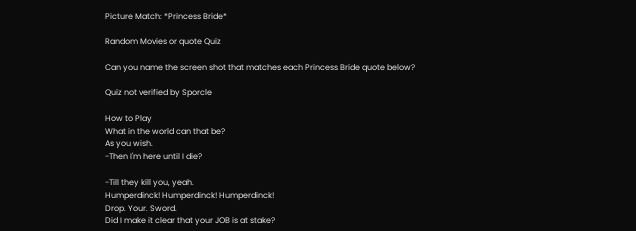Picture Match: *Princess Bride*

Random Movies or quote Quiz

Can you name the screen shot that matches each Princess Bride quote below?

Quiz not verified by Sporcle

How to Play
What in the world can that be?
As you wish.
-Then I'm here until I die?

-Till they kill you, yeah.
Humperdinck! Humperdinck! Humperdinck!
Drop. Your. Sword.
Did I make it clear that your JOB is at stake?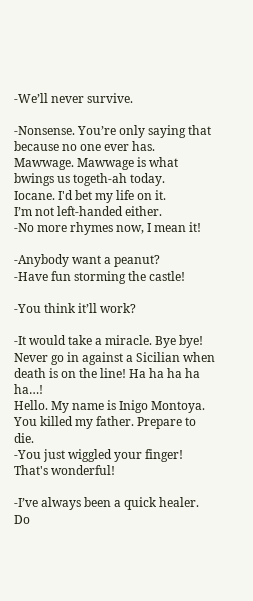-We’ll never survive.

-Nonsense. You’re only saying that because no one ever has.
Mawwage. Mawwage is what bwings us togeth-ah today.
Iocane. I'd bet my life on it.
I’m not left-handed either.
-No more rhymes now, I mean it!

-Anybody want a peanut?
-Have fun storming the castle!

-You think it’ll work?

-It would take a miracle. Bye bye!
Never go in against a Sicilian when death is on the line! Ha ha ha ha ha…!
Hello. My name is Inigo Montoya. You killed my father. Prepare to die.
-You just wiggled your finger! That's wonderful!

-I’ve always been a quick healer.
Do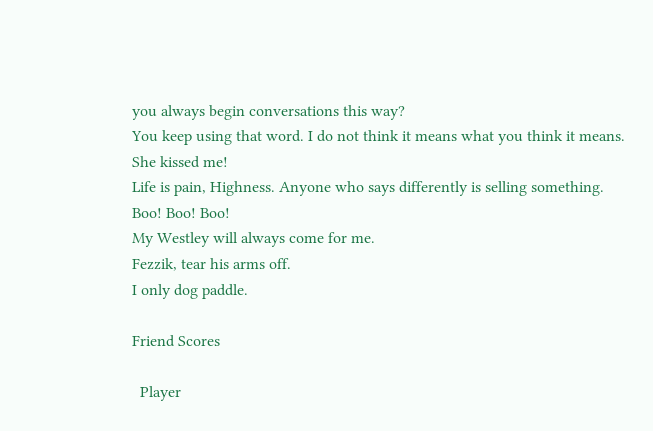you always begin conversations this way?
You keep using that word. I do not think it means what you think it means.
She kissed me!
Life is pain, Highness. Anyone who says differently is selling something.
Boo! Boo! Boo!
My Westley will always come for me.
Fezzik, tear his arms off.
I only dog paddle.

Friend Scores

  Player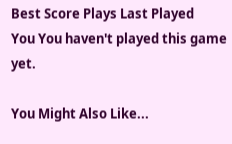Best Score Plays Last Played
You You haven't played this game yet.

You Might Also Like...